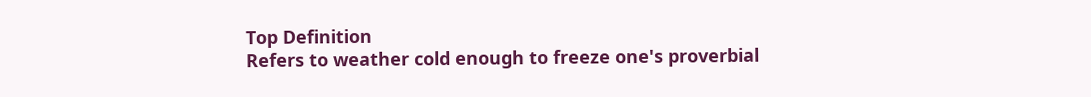Top Definition
Refers to weather cold enough to freeze one's proverbial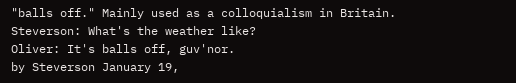"balls off." Mainly used as a colloquialism in Britain.
Steverson: What's the weather like?
Oliver: It's balls off, guv'nor.
by Steverson January 19,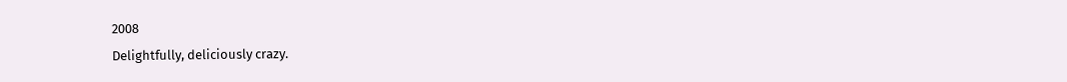2008
Delightfully, deliciously crazy.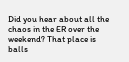Did you hear about all the chaos in the ER over the weekend? That place is balls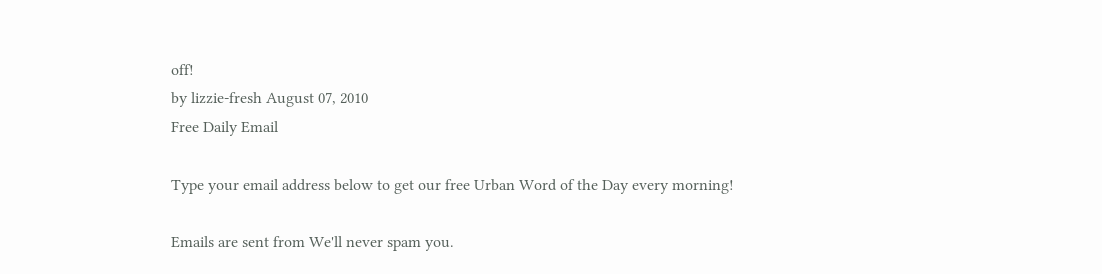off!
by lizzie-fresh August 07, 2010
Free Daily Email

Type your email address below to get our free Urban Word of the Day every morning!

Emails are sent from We'll never spam you.